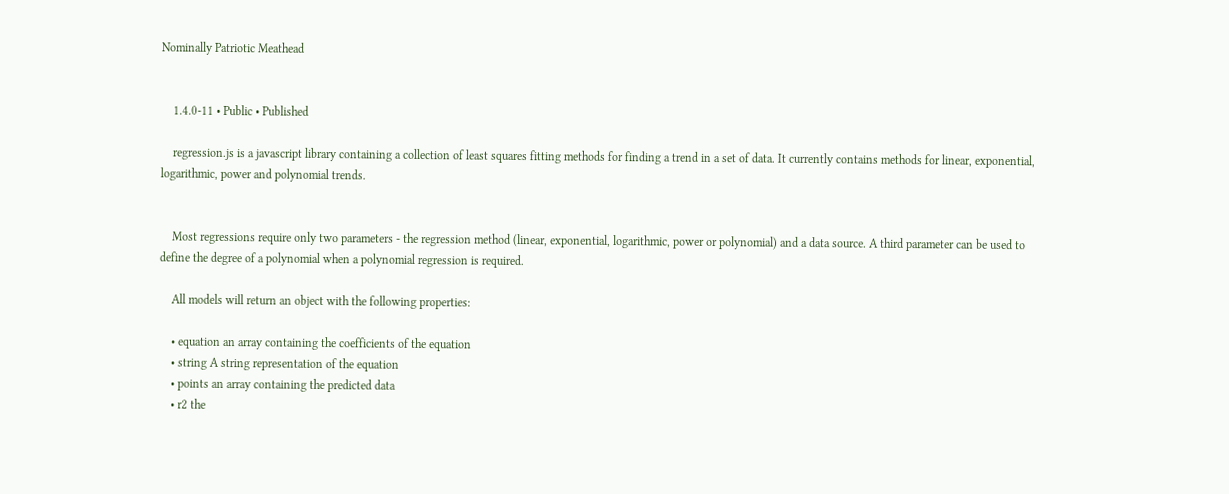Nominally Patriotic Meathead


    1.4.0-11 • Public • Published

    regression.js is a javascript library containing a collection of least squares fitting methods for finding a trend in a set of data. It currently contains methods for linear, exponential, logarithmic, power and polynomial trends.


    Most regressions require only two parameters - the regression method (linear, exponential, logarithmic, power or polynomial) and a data source. A third parameter can be used to define the degree of a polynomial when a polynomial regression is required.

    All models will return an object with the following properties:

    • equation an array containing the coefficients of the equation
    • string A string representation of the equation
    • points an array containing the predicted data
    • r2 the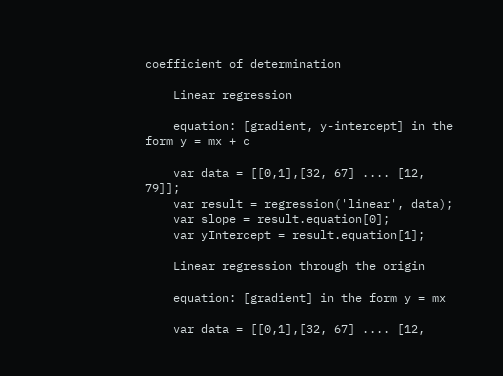coefficient of determination

    Linear regression

    equation: [gradient, y-intercept] in the form y = mx + c

    var data = [[0,1],[32, 67] .... [12, 79]];
    var result = regression('linear', data);
    var slope = result.equation[0];
    var yIntercept = result.equation[1];

    Linear regression through the origin

    equation: [gradient] in the form y = mx

    var data = [[0,1],[32, 67] .... [12,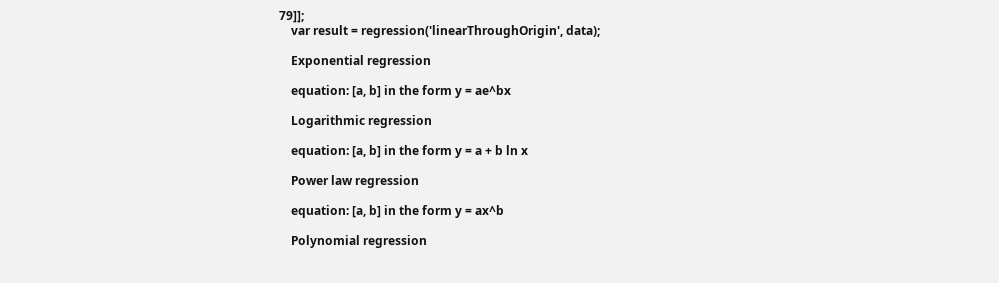79]];
    var result = regression('linearThroughOrigin', data);

    Exponential regression

    equation: [a, b] in the form y = ae^bx

    Logarithmic regression

    equation: [a, b] in the form y = a + b ln x

    Power law regression

    equation: [a, b] in the form y = ax^b

    Polynomial regression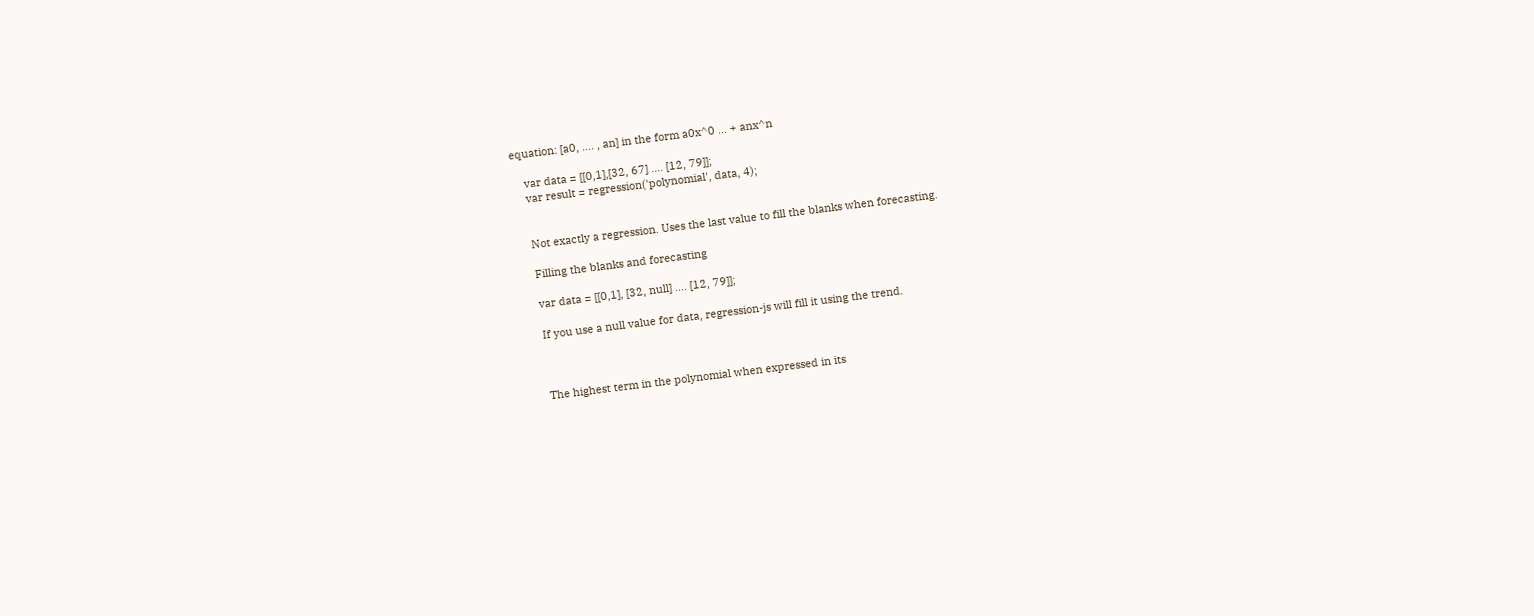equation: [a0, .... , an] in the form a0x^0 ... + anx^n

    var data = [[0,1],[32, 67] .... [12, 79]];
    var result = regression('polynomial', data, 4);


    Not exactly a regression. Uses the last value to fill the blanks when forecasting.

    Filling the blanks and forecasting

    var data = [[0,1], [32, null] .... [12, 79]];

    If you use a null value for data, regression-js will fill it using the trend.



    The highest term in the polynomial when expressed in its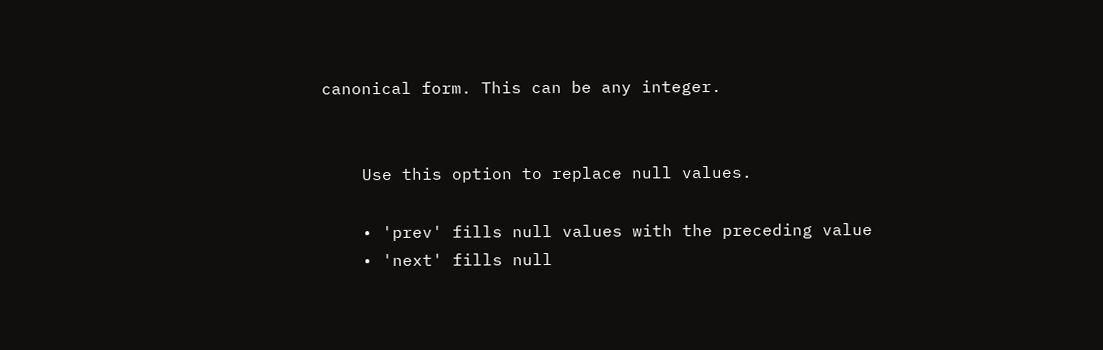canonical form. This can be any integer.


    Use this option to replace null values.

    • 'prev' fills null values with the preceding value
    • 'next' fills null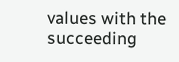values with the succeeding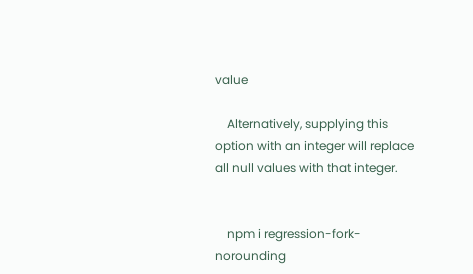value

    Alternatively, supplying this option with an integer will replace all null values with that integer.


    npm i regression-fork-norounding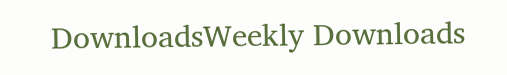DownloadsWeekly Downloads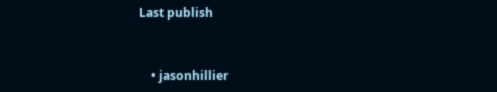Last publish


    • jasonhillier